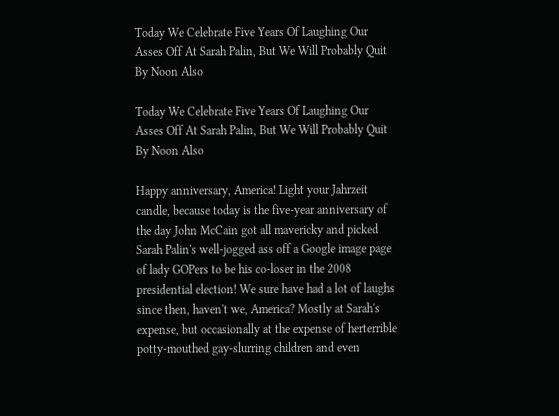Today We Celebrate Five Years Of Laughing Our Asses Off At Sarah Palin, But We Will Probably Quit By Noon Also

Today We Celebrate Five Years Of Laughing Our Asses Off At Sarah Palin, But We Will Probably Quit By Noon Also

Happy anniversary, America! Light your Jahrzeit candle, because today is the five-year anniversary of the day John McCain got all mavericky and picked Sarah Palin's well-jogged ass off a Google image page of lady GOPers to be his co-loser in the 2008 presidential election! We sure have had a lot of laughs since then, haven't we, America? Mostly at Sarah's expense, but occasionally at the expense of herterrible potty-mouthed gay-slurring children and even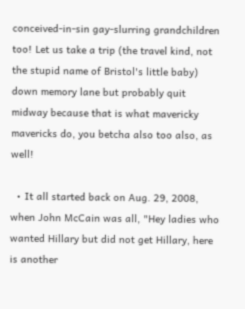conceived-in-sin gay-slurring grandchildren too! Let us take a trip (the travel kind, not the stupid name of Bristol's little baby) down memory lane but probably quit midway because that is what mavericky mavericks do, you betcha also too also, as well!

  • It all started back on Aug. 29, 2008, when John McCain was all, "Hey ladies who wanted Hillary but did not get Hillary, here is another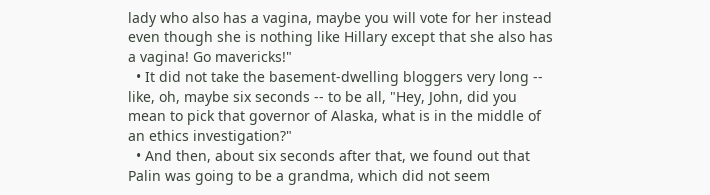lady who also has a vagina, maybe you will vote for her instead even though she is nothing like Hillary except that she also has a vagina! Go mavericks!"
  • It did not take the basement-dwelling bloggers very long -- like, oh, maybe six seconds -- to be all, "Hey, John, did you mean to pick that governor of Alaska, what is in the middle of an ethics investigation?"
  • And then, about six seconds after that, we found out that Palin was going to be a grandma, which did not seem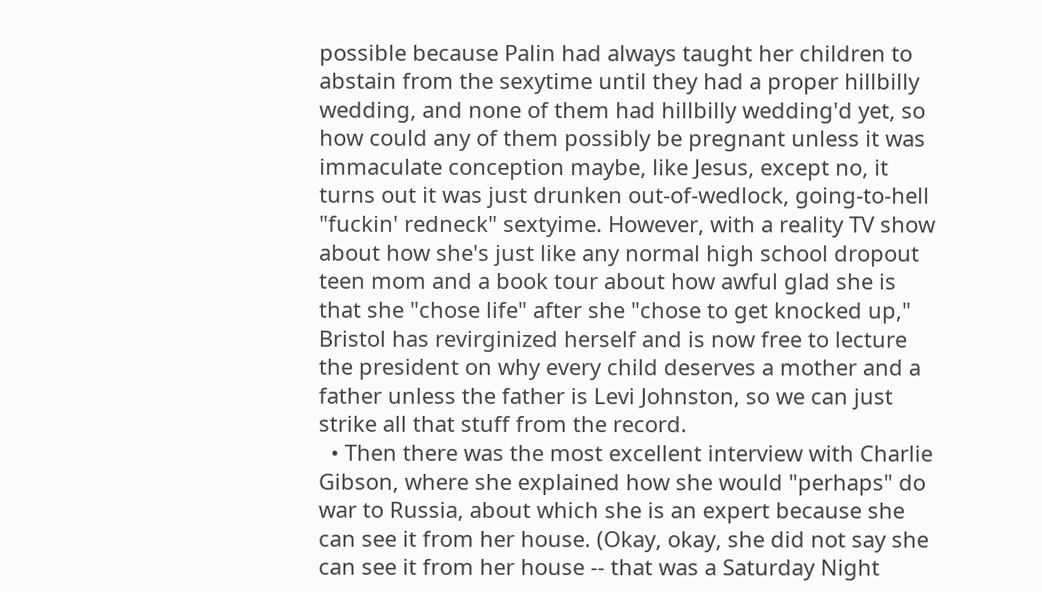possible because Palin had always taught her children to abstain from the sexytime until they had a proper hillbilly wedding, and none of them had hillbilly wedding'd yet, so how could any of them possibly be pregnant unless it was immaculate conception maybe, like Jesus, except no, it turns out it was just drunken out-of-wedlock, going-to-hell "fuckin' redneck" sextyime. However, with a reality TV show about how she's just like any normal high school dropout teen mom and a book tour about how awful glad she is that she "chose life" after she "chose to get knocked up," Bristol has revirginized herself and is now free to lecture the president on why every child deserves a mother and a father unless the father is Levi Johnston, so we can just strike all that stuff from the record.
  • Then there was the most excellent interview with Charlie Gibson, where she explained how she would "perhaps" do war to Russia, about which she is an expert because she can see it from her house. (Okay, okay, she did not say she can see it from her house -- that was a Saturday Night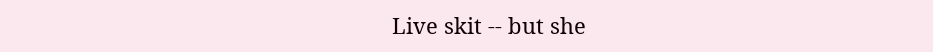Live skit -- but she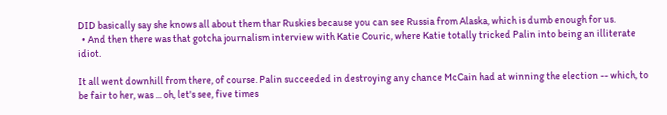DID basically say she knows all about them thar Ruskies because you can see Russia from Alaska, which is dumb enough for us.
  • And then there was that gotcha journalism interview with Katie Couric, where Katie totally tricked Palin into being an illiterate idiot.

It all went downhill from there, of course. Palin succeeded in destroying any chance McCain had at winning the election -- which, to be fair to her, was ... oh, let's see, five times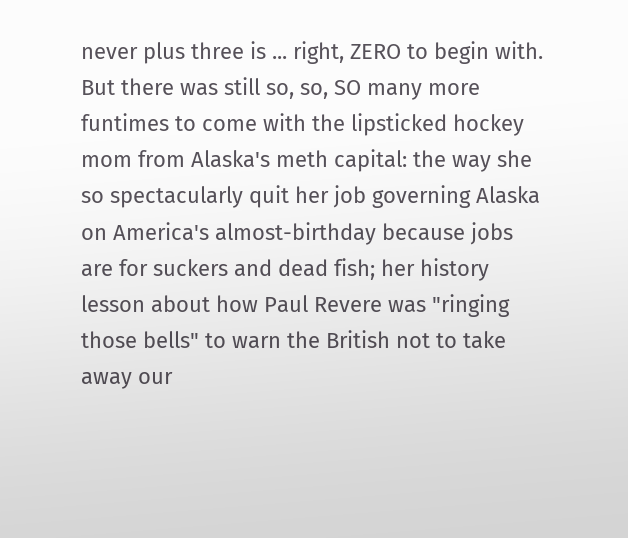never plus three is ... right, ZERO to begin with. But there was still so, so, SO many more funtimes to come with the lipsticked hockey mom from Alaska's meth capital: the way she so spectacularly quit her job governing Alaska on America's almost-birthday because jobs are for suckers and dead fish; her history lesson about how Paul Revere was "ringing those bells" to warn the British not to take away our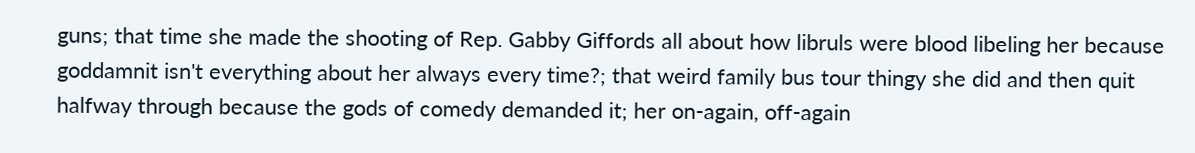guns; that time she made the shooting of Rep. Gabby Giffords all about how libruls were blood libeling her because goddamnit isn't everything about her always every time?; that weird family bus tour thingy she did and then quit halfway through because the gods of comedy demanded it; her on-again, off-again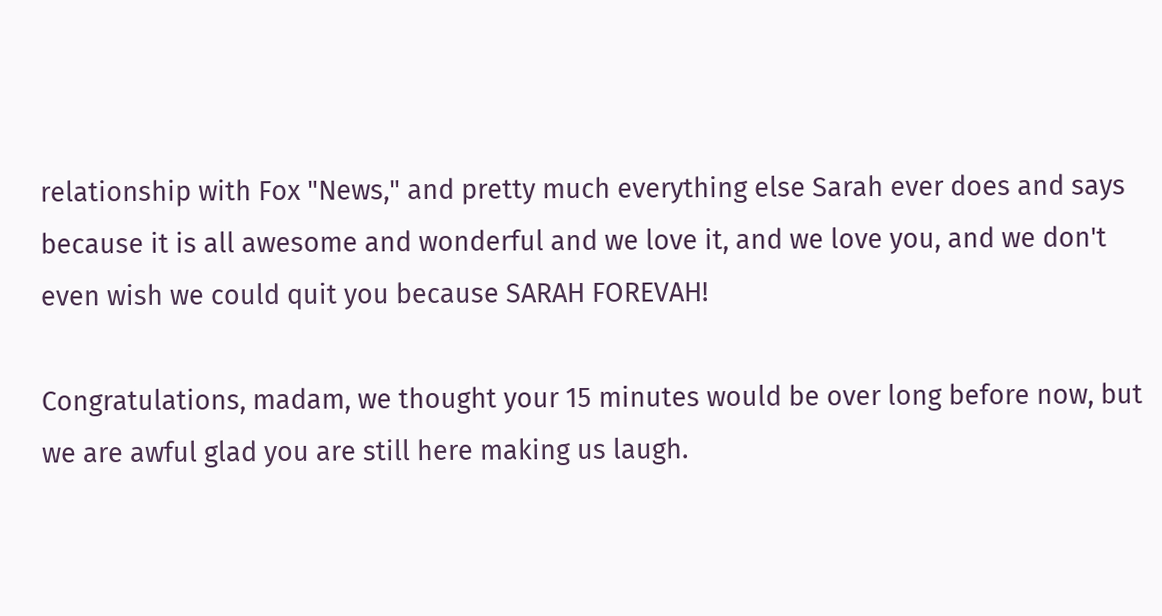relationship with Fox "News," and pretty much everything else Sarah ever does and says because it is all awesome and wonderful and we love it, and we love you, and we don't even wish we could quit you because SARAH FOREVAH!

Congratulations, madam, we thought your 15 minutes would be over long before now, but we are awful glad you are still here making us laugh.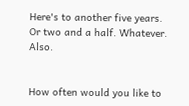Here's to another five years. Or two and a half. Whatever. Also.


How often would you like to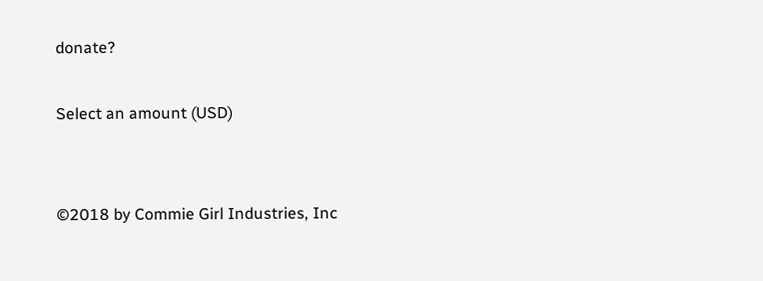donate?

Select an amount (USD)


©2018 by Commie Girl Industries, Inc